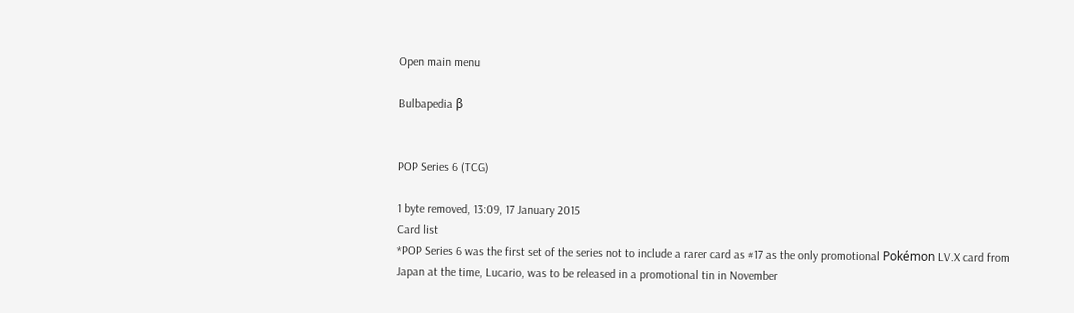Open main menu

Bulbapedia β


POP Series 6 (TCG)

1 byte removed, 13:09, 17 January 2015
Card list
*POP Series 6 was the first set of the series not to include a rarer card as #17 as the only promotional Pokémon LV.X card from Japan at the time, Lucario, was to be released in a promotional tin in November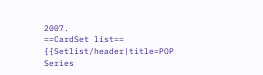2007.
==CardSet list==
{{Setlist/header|title=POP Series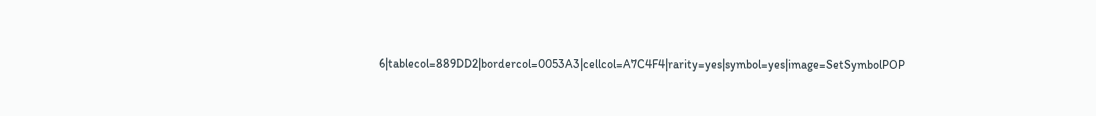6|tablecol=889DD2|bordercol=0053A3|cellcol=A7C4F4|rarity=yes|symbol=yes|image=SetSymbolPOP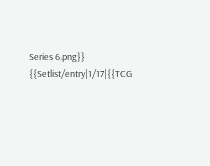Series 6.png}}
{{Setlist/entry|1/17|{{TCG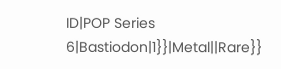ID|POP Series 6|Bastiodon|1}}|Metal||Rare}}